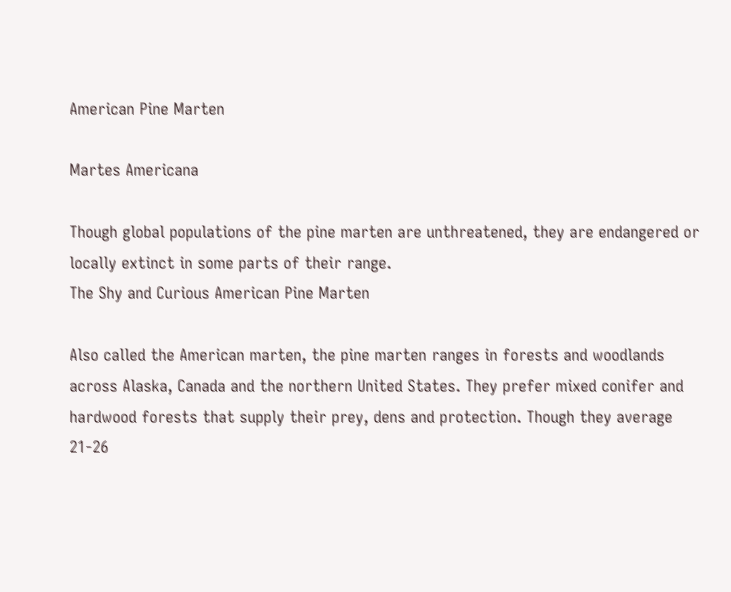American Pine Marten

Martes Americana

Though global populations of the pine marten are unthreatened, they are endangered or locally extinct in some parts of their range.
The Shy and Curious American Pine Marten

Also called the American marten, the pine marten ranges in forests and woodlands across Alaska, Canada and the northern United States. They prefer mixed conifer and hardwood forests that supply their prey, dens and protection. Though they average 21-26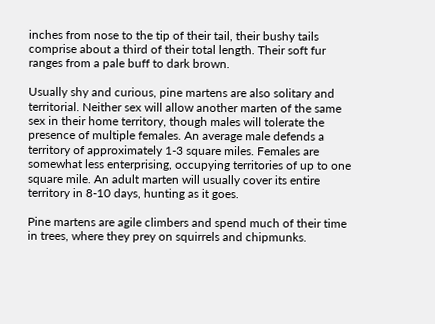inches from nose to the tip of their tail, their bushy tails comprise about a third of their total length. Their soft fur ranges from a pale buff to dark brown.

Usually shy and curious, pine martens are also solitary and territorial. Neither sex will allow another marten of the same sex in their home territory, though males will tolerate the presence of multiple females. An average male defends a territory of approximately 1-3 square miles. Females are somewhat less enterprising, occupying territories of up to one square mile. An adult marten will usually cover its entire territory in 8-10 days, hunting as it goes.

Pine martens are agile climbers and spend much of their time in trees, where they prey on squirrels and chipmunks.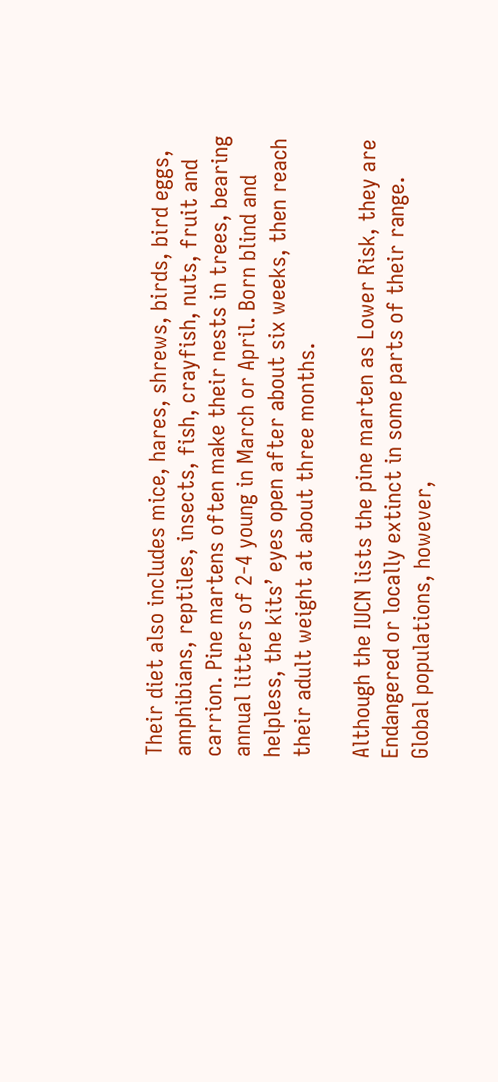Their diet also includes mice, hares, shrews, birds, bird eggs, amphibians, reptiles, insects, fish, crayfish, nuts, fruit and carrion. Pine martens often make their nests in trees, bearing annual litters of 2-4 young in March or April. Born blind and helpless, the kits’ eyes open after about six weeks, then reach their adult weight at about three months.

Although the IUCN lists the pine marten as Lower Risk, they are Endangered or locally extinct in some parts of their range. Global populations, however,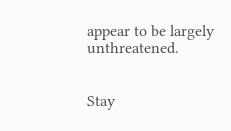appear to be largely unthreatened.


Stay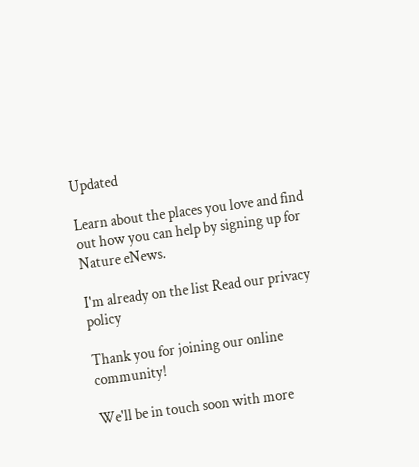Updated

Learn about the places you love and find out how you can help by signing up for Nature eNews.

I'm already on the list Read our privacy policy

Thank you for joining our online community!

We'll be in touch soon with more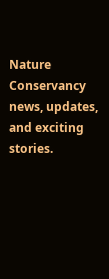Nature Conservancy news, updates, and exciting stories.